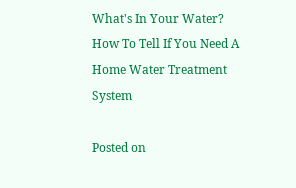What's In Your Water? How To Tell If You Need A Home Water Treatment System

Posted on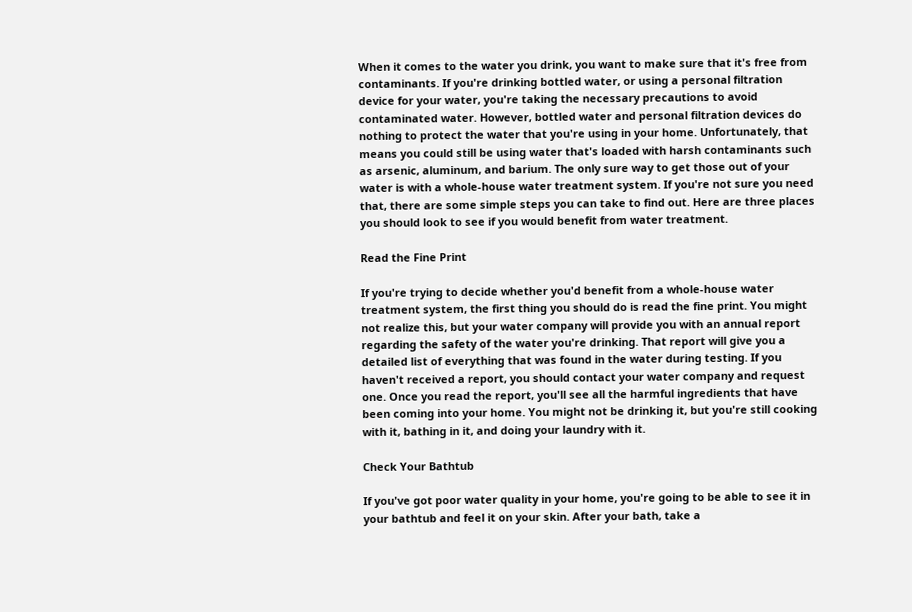When it comes to the water you drink, you want to make sure that it's free from contaminants. If you're drinking bottled water, or using a personal filtration device for your water, you're taking the necessary precautions to avoid contaminated water. However, bottled water and personal filtration devices do nothing to protect the water that you're using in your home. Unfortunately, that means you could still be using water that's loaded with harsh contaminants such as arsenic, aluminum, and barium. The only sure way to get those out of your water is with a whole-house water treatment system. If you're not sure you need that, there are some simple steps you can take to find out. Here are three places you should look to see if you would benefit from water treatment.

Read the Fine Print

If you're trying to decide whether you'd benefit from a whole-house water treatment system, the first thing you should do is read the fine print. You might not realize this, but your water company will provide you with an annual report regarding the safety of the water you're drinking. That report will give you a detailed list of everything that was found in the water during testing. If you haven't received a report, you should contact your water company and request one. Once you read the report, you'll see all the harmful ingredients that have been coming into your home. You might not be drinking it, but you're still cooking with it, bathing in it, and doing your laundry with it.

Check Your Bathtub

If you've got poor water quality in your home, you're going to be able to see it in your bathtub and feel it on your skin. After your bath, take a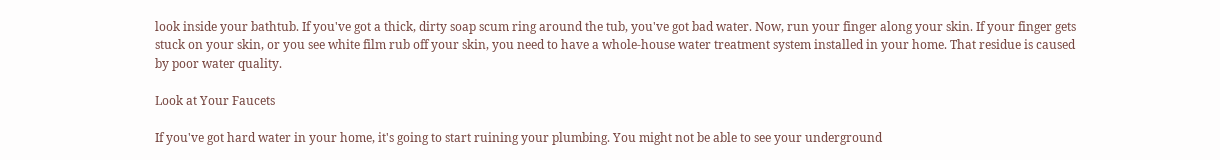look inside your bathtub. If you've got a thick, dirty soap scum ring around the tub, you've got bad water. Now, run your finger along your skin. If your finger gets stuck on your skin, or you see white film rub off your skin, you need to have a whole-house water treatment system installed in your home. That residue is caused by poor water quality.

Look at Your Faucets

If you've got hard water in your home, it's going to start ruining your plumbing. You might not be able to see your underground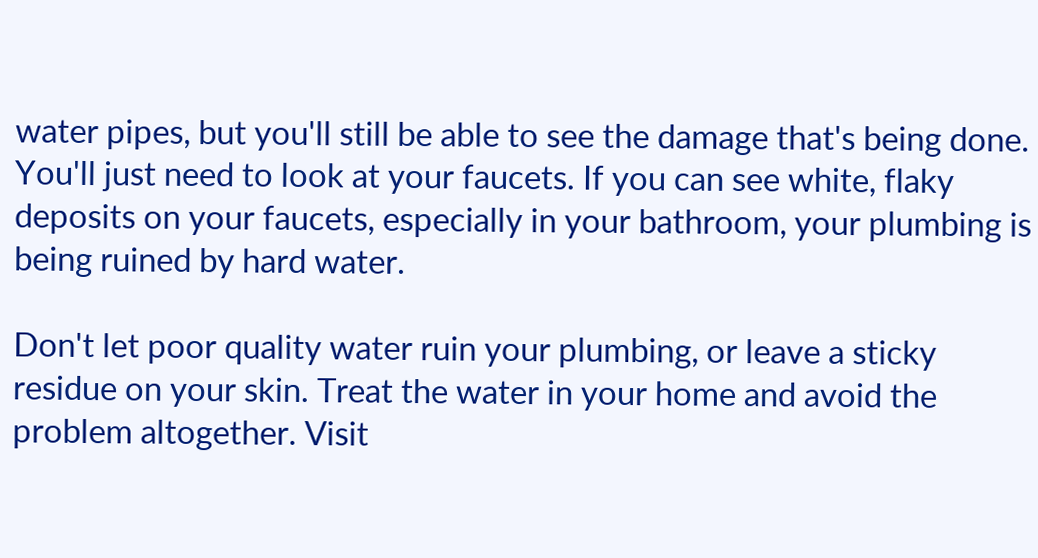water pipes, but you'll still be able to see the damage that's being done. You'll just need to look at your faucets. If you can see white, flaky deposits on your faucets, especially in your bathroom, your plumbing is being ruined by hard water.

Don't let poor quality water ruin your plumbing, or leave a sticky residue on your skin. Treat the water in your home and avoid the problem altogether. Visit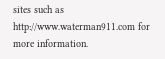sites such as http://www.waterman911.com for more information.